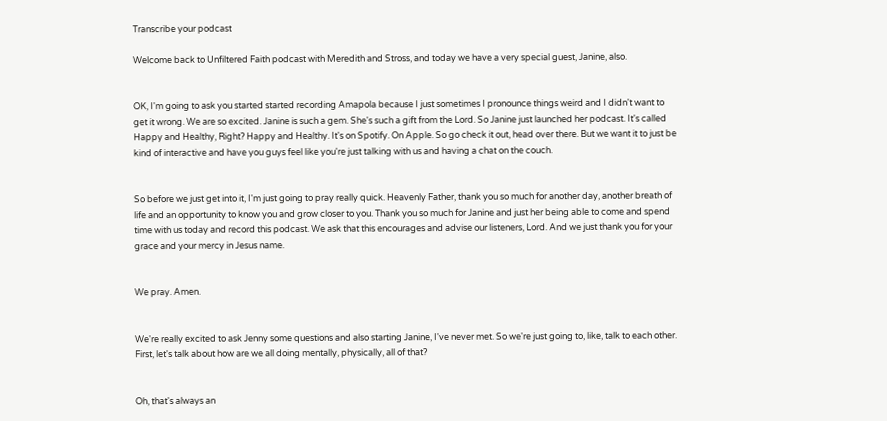Transcribe your podcast

Welcome back to Unfiltered Faith podcast with Meredith and Stross, and today we have a very special guest, Janine, also.


OK, I'm going to ask you started started recording Amapola because I just sometimes I pronounce things weird and I didn't want to get it wrong. We are so excited. Janine is such a gem. She's such a gift from the Lord. So Janine just launched her podcast. It's called Happy and Healthy, Right? Happy and Healthy. It's on Spotify. On Apple. So go check it out, head over there. But we want it to just be kind of interactive and have you guys feel like you're just talking with us and having a chat on the couch.


So before we just get into it, I'm just going to pray really quick. Heavenly Father, thank you so much for another day, another breath of life and an opportunity to know you and grow closer to you. Thank you so much for Janine and just her being able to come and spend time with us today and record this podcast. We ask that this encourages and advise our listeners, Lord. And we just thank you for your grace and your mercy in Jesus name.


We pray. Amen.


We're really excited to ask Jenny some questions and also starting Janine, I've never met. So we're just going to, like, talk to each other. First, let's talk about how are we all doing mentally, physically, all of that?


Oh, that's always an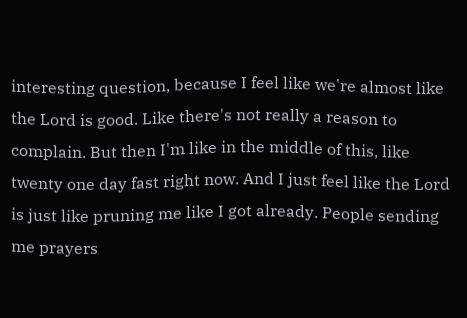interesting question, because I feel like we're almost like the Lord is good. Like there's not really a reason to complain. But then I'm like in the middle of this, like twenty one day fast right now. And I just feel like the Lord is just like pruning me like I got already. People sending me prayers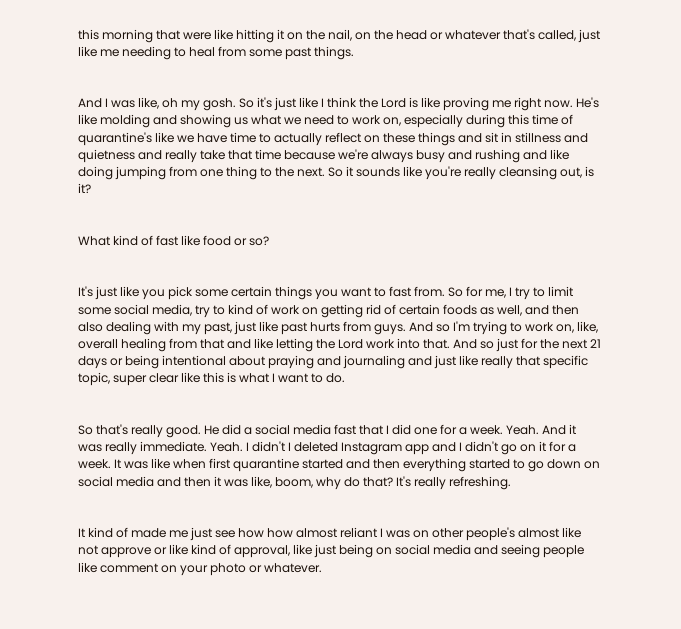this morning that were like hitting it on the nail, on the head or whatever that's called, just like me needing to heal from some past things.


And I was like, oh my gosh. So it's just like I think the Lord is like proving me right now. He's like molding and showing us what we need to work on, especially during this time of quarantine's like we have time to actually reflect on these things and sit in stillness and quietness and really take that time because we're always busy and rushing and like doing jumping from one thing to the next. So it sounds like you're really cleansing out, is it?


What kind of fast like food or so?


It's just like you pick some certain things you want to fast from. So for me, I try to limit some social media, try to kind of work on getting rid of certain foods as well, and then also dealing with my past, just like past hurts from guys. And so I'm trying to work on, like, overall healing from that and like letting the Lord work into that. And so just for the next 21 days or being intentional about praying and journaling and just like really that specific topic, super clear like this is what I want to do.


So that's really good. He did a social media fast that I did one for a week. Yeah. And it was really immediate. Yeah. I didn't I deleted Instagram app and I didn't go on it for a week. It was like when first quarantine started and then everything started to go down on social media and then it was like, boom, why do that? It's really refreshing.


It kind of made me just see how how almost reliant I was on other people's almost like not approve or like kind of approval, like just being on social media and seeing people like comment on your photo or whatever.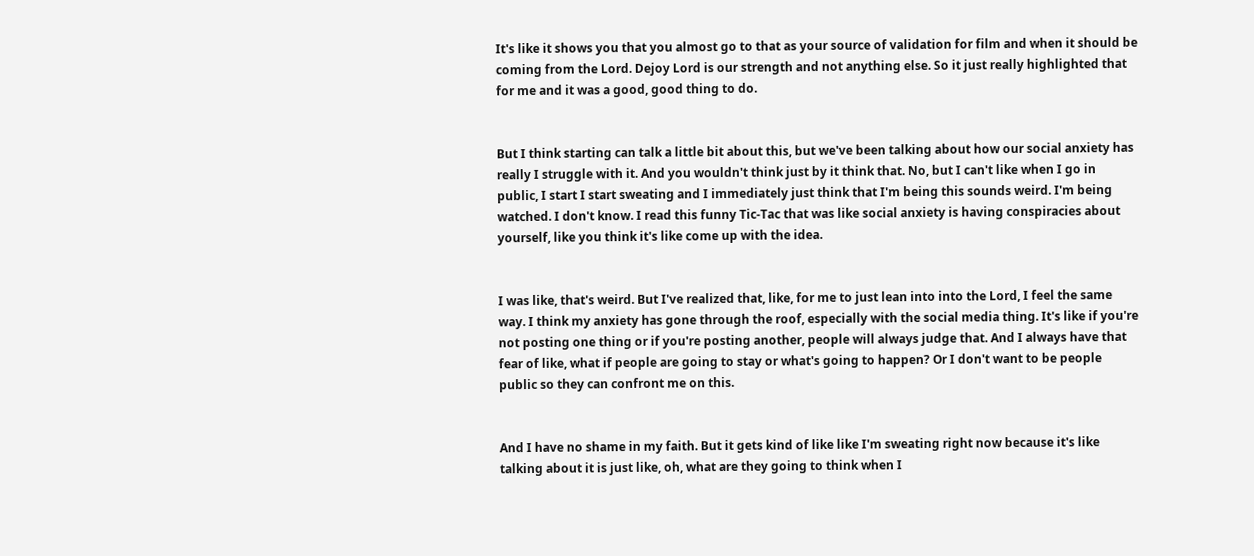It's like it shows you that you almost go to that as your source of validation for film and when it should be coming from the Lord. Dejoy Lord is our strength and not anything else. So it just really highlighted that for me and it was a good, good thing to do.


But I think starting can talk a little bit about this, but we've been talking about how our social anxiety has really I struggle with it. And you wouldn't think just by it think that. No, but I can't like when I go in public, I start I start sweating and I immediately just think that I'm being this sounds weird. I'm being watched. I don't know. I read this funny Tic-Tac that was like social anxiety is having conspiracies about yourself, like you think it's like come up with the idea.


I was like, that's weird. But I've realized that, like, for me to just lean into into the Lord, I feel the same way. I think my anxiety has gone through the roof, especially with the social media thing. It's like if you're not posting one thing or if you're posting another, people will always judge that. And I always have that fear of like, what if people are going to stay or what's going to happen? Or I don't want to be people public so they can confront me on this.


And I have no shame in my faith. But it gets kind of like like I'm sweating right now because it's like talking about it is just like, oh, what are they going to think when I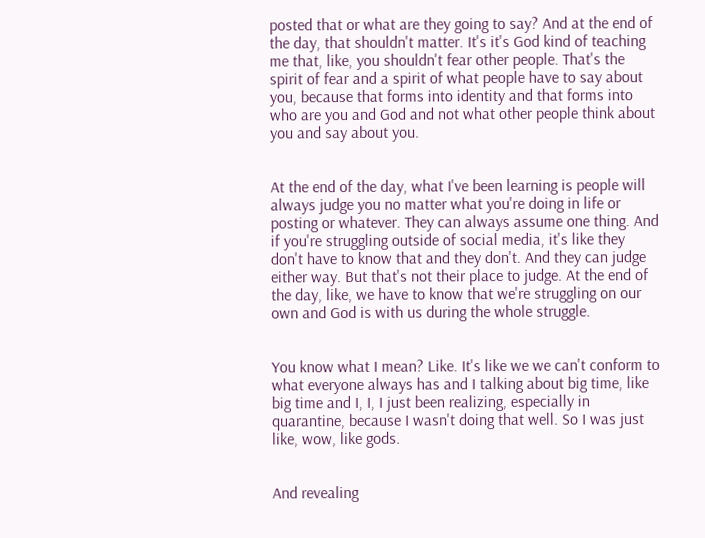posted that or what are they going to say? And at the end of the day, that shouldn't matter. It's it's God kind of teaching me that, like, you shouldn't fear other people. That's the spirit of fear and a spirit of what people have to say about you, because that forms into identity and that forms into who are you and God and not what other people think about you and say about you.


At the end of the day, what I've been learning is people will always judge you no matter what you're doing in life or posting or whatever. They can always assume one thing. And if you're struggling outside of social media, it's like they don't have to know that and they don't. And they can judge either way. But that's not their place to judge. At the end of the day, like, we have to know that we're struggling on our own and God is with us during the whole struggle.


You know what I mean? Like. It's like we we can't conform to what everyone always has and I talking about big time, like big time and I, I, I just been realizing, especially in quarantine, because I wasn't doing that well. So I was just like, wow, like gods.


And revealing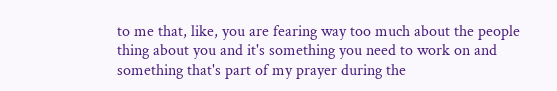to me that, like, you are fearing way too much about the people thing about you and it's something you need to work on and something that's part of my prayer during the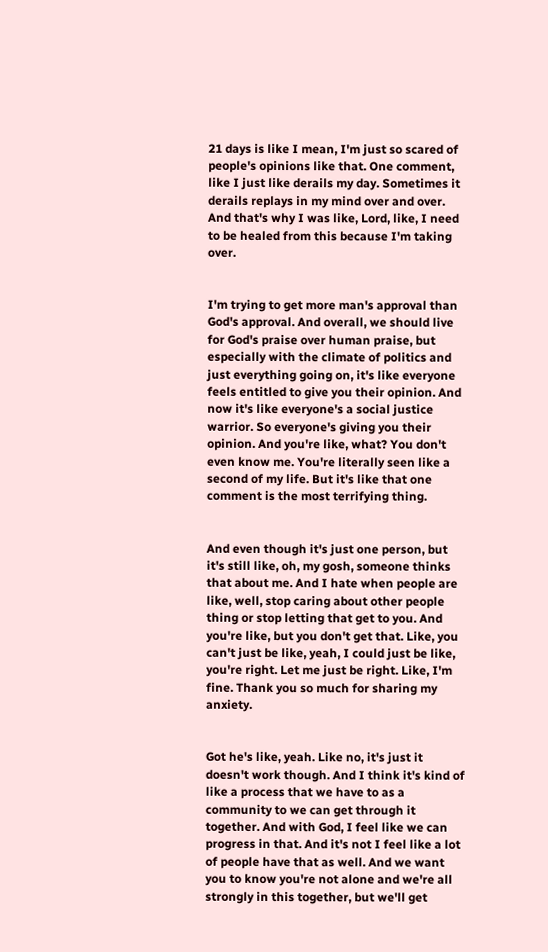21 days is like I mean, I'm just so scared of people's opinions like that. One comment, like I just like derails my day. Sometimes it derails replays in my mind over and over. And that's why I was like, Lord, like, I need to be healed from this because I'm taking over.


I'm trying to get more man's approval than God's approval. And overall, we should live for God's praise over human praise, but especially with the climate of politics and just everything going on, it's like everyone feels entitled to give you their opinion. And now it's like everyone's a social justice warrior. So everyone's giving you their opinion. And you're like, what? You don't even know me. You're literally seen like a second of my life. But it's like that one comment is the most terrifying thing.


And even though it's just one person, but it's still like, oh, my gosh, someone thinks that about me. And I hate when people are like, well, stop caring about other people thing or stop letting that get to you. And you're like, but you don't get that. Like, you can't just be like, yeah, I could just be like, you're right. Let me just be right. Like, I'm fine. Thank you so much for sharing my anxiety.


Got he's like, yeah. Like no, it's just it doesn't work though. And I think it's kind of like a process that we have to as a community to we can get through it together. And with God, I feel like we can progress in that. And it's not I feel like a lot of people have that as well. And we want you to know you're not alone and we're all strongly in this together, but we'll get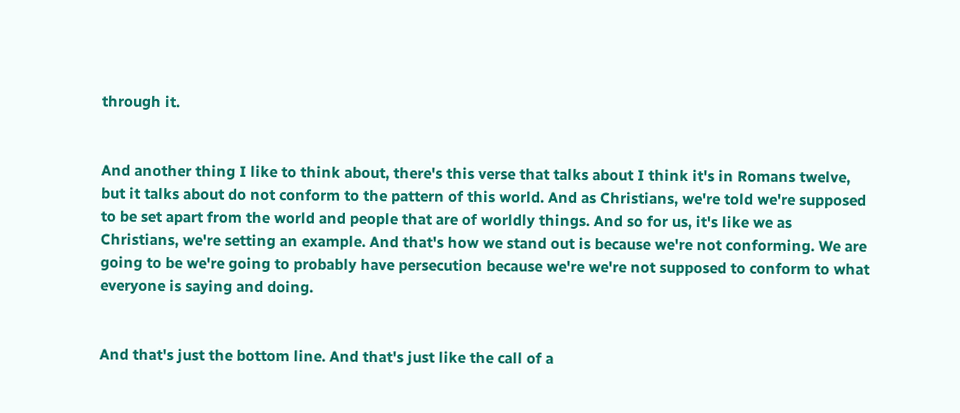through it.


And another thing I like to think about, there's this verse that talks about I think it's in Romans twelve, but it talks about do not conform to the pattern of this world. And as Christians, we're told we're supposed to be set apart from the world and people that are of worldly things. And so for us, it's like we as Christians, we're setting an example. And that's how we stand out is because we're not conforming. We are going to be we're going to probably have persecution because we're we're not supposed to conform to what everyone is saying and doing.


And that's just the bottom line. And that's just like the call of a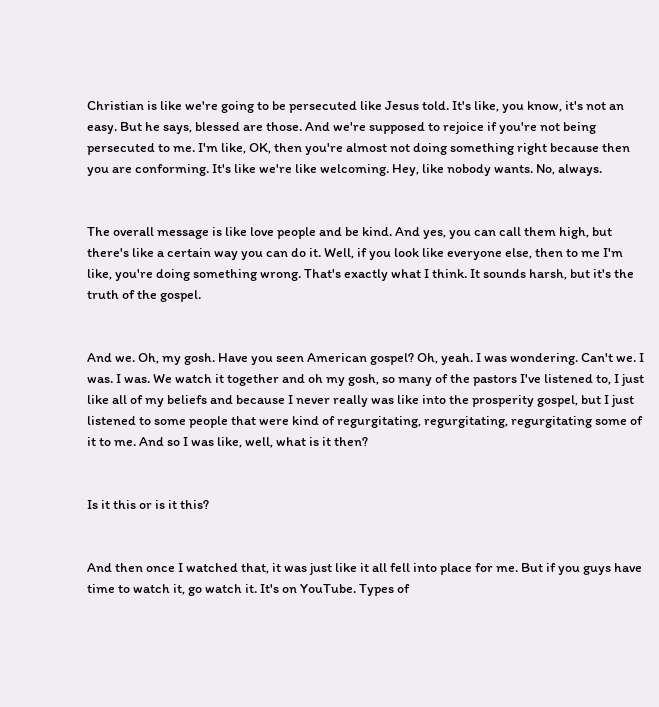Christian is like we're going to be persecuted like Jesus told. It's like, you know, it's not an easy. But he says, blessed are those. And we're supposed to rejoice if you're not being persecuted to me. I'm like, OK, then you're almost not doing something right because then you are conforming. It's like we're like welcoming. Hey, like nobody wants. No, always.


The overall message is like love people and be kind. And yes, you can call them high, but there's like a certain way you can do it. Well, if you look like everyone else, then to me I'm like, you're doing something wrong. That's exactly what I think. It sounds harsh, but it's the truth of the gospel.


And we. Oh, my gosh. Have you seen American gospel? Oh, yeah. I was wondering. Can't we. I was. I was. We watch it together and oh my gosh, so many of the pastors I've listened to, I just like all of my beliefs and because I never really was like into the prosperity gospel, but I just listened to some people that were kind of regurgitating, regurgitating, regurgitating some of it to me. And so I was like, well, what is it then?


Is it this or is it this?


And then once I watched that, it was just like it all fell into place for me. But if you guys have time to watch it, go watch it. It's on YouTube. Types of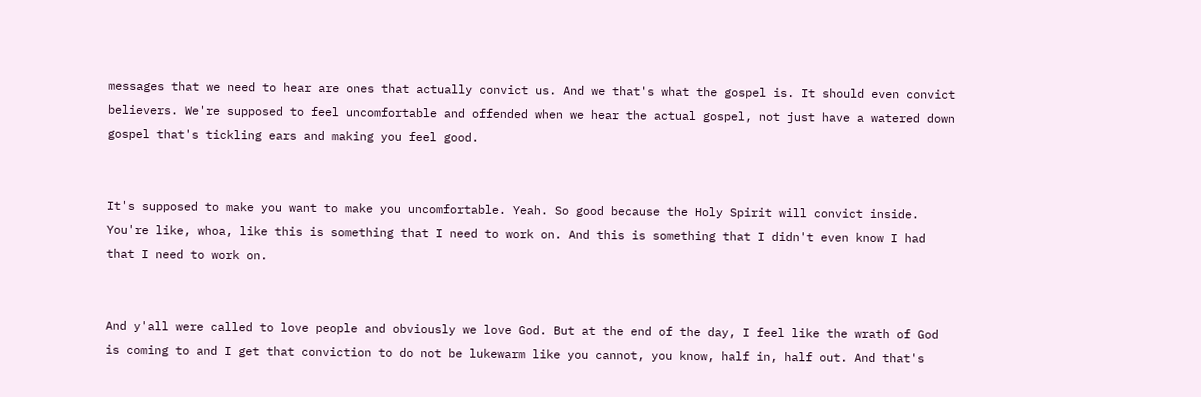messages that we need to hear are ones that actually convict us. And we that's what the gospel is. It should even convict believers. We're supposed to feel uncomfortable and offended when we hear the actual gospel, not just have a watered down gospel that's tickling ears and making you feel good.


It's supposed to make you want to make you uncomfortable. Yeah. So good because the Holy Spirit will convict inside. You're like, whoa, like this is something that I need to work on. And this is something that I didn't even know I had that I need to work on.


And y'all were called to love people and obviously we love God. But at the end of the day, I feel like the wrath of God is coming to and I get that conviction to do not be lukewarm like you cannot, you know, half in, half out. And that's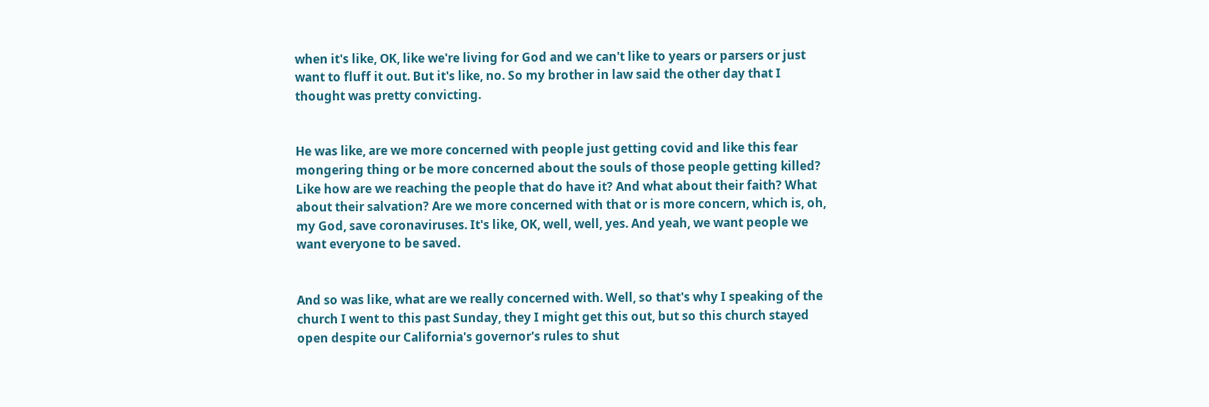when it's like, OK, like we're living for God and we can't like to years or parsers or just want to fluff it out. But it's like, no. So my brother in law said the other day that I thought was pretty convicting.


He was like, are we more concerned with people just getting covid and like this fear mongering thing or be more concerned about the souls of those people getting killed? Like how are we reaching the people that do have it? And what about their faith? What about their salvation? Are we more concerned with that or is more concern, which is, oh, my God, save coronaviruses. It's like, OK, well, well, yes. And yeah, we want people we want everyone to be saved.


And so was like, what are we really concerned with. Well, so that's why I speaking of the church I went to this past Sunday, they I might get this out, but so this church stayed open despite our California's governor's rules to shut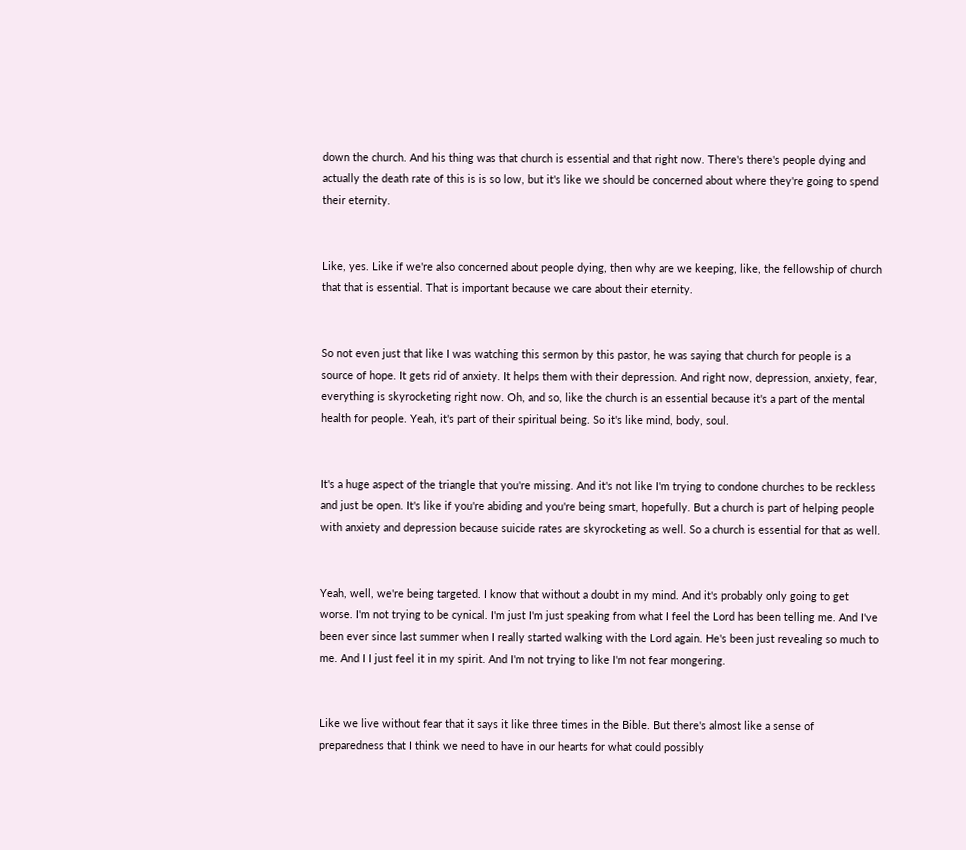down the church. And his thing was that church is essential and that right now. There's there's people dying and actually the death rate of this is is so low, but it's like we should be concerned about where they're going to spend their eternity.


Like, yes. Like if we're also concerned about people dying, then why are we keeping, like, the fellowship of church that that is essential. That is important because we care about their eternity.


So not even just that like I was watching this sermon by this pastor, he was saying that church for people is a source of hope. It gets rid of anxiety. It helps them with their depression. And right now, depression, anxiety, fear, everything is skyrocketing right now. Oh, and so, like the church is an essential because it's a part of the mental health for people. Yeah, it's part of their spiritual being. So it's like mind, body, soul.


It's a huge aspect of the triangle that you're missing. And it's not like I'm trying to condone churches to be reckless and just be open. It's like if you're abiding and you're being smart, hopefully. But a church is part of helping people with anxiety and depression because suicide rates are skyrocketing as well. So a church is essential for that as well.


Yeah, well, we're being targeted. I know that without a doubt in my mind. And it's probably only going to get worse. I'm not trying to be cynical. I'm just I'm just speaking from what I feel the Lord has been telling me. And I've been ever since last summer when I really started walking with the Lord again. He's been just revealing so much to me. And I I just feel it in my spirit. And I'm not trying to like I'm not fear mongering.


Like we live without fear that it says it like three times in the Bible. But there's almost like a sense of preparedness that I think we need to have in our hearts for what could possibly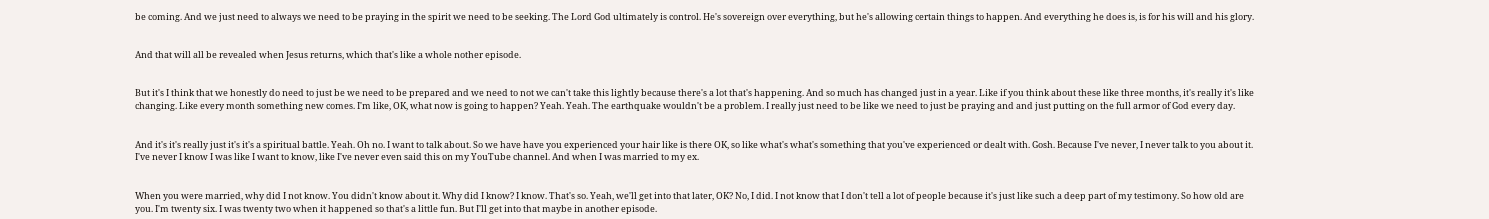be coming. And we just need to always we need to be praying in the spirit we need to be seeking. The Lord God ultimately is control. He's sovereign over everything, but he's allowing certain things to happen. And everything he does is, is for his will and his glory.


And that will all be revealed when Jesus returns, which that's like a whole nother episode.


But it's I think that we honestly do need to just be we need to be prepared and we need to not we can't take this lightly because there's a lot that's happening. And so much has changed just in a year. Like if you think about these like three months, it's really it's like changing. Like every month something new comes. I'm like, OK, what now is going to happen? Yeah. Yeah. The earthquake wouldn't be a problem. I really just need to be like we need to just be praying and and just putting on the full armor of God every day.


And it's it's really just it's it's a spiritual battle. Yeah. Oh no. I want to talk about. So we have have you experienced your hair like is there OK, so like what's what's something that you've experienced or dealt with. Gosh. Because I've never, I never talk to you about it. I've never I know I was like I want to know, like I've never even said this on my YouTube channel. And when I was married to my ex.


When you were married, why did I not know. You didn't know about it. Why did I know? I know. That's so. Yeah, we'll get into that later, OK? No, I did. I not know that I don't tell a lot of people because it's just like such a deep part of my testimony. So how old are you. I'm twenty six. I was twenty two when it happened so that's a little fun. But I'll get into that maybe in another episode.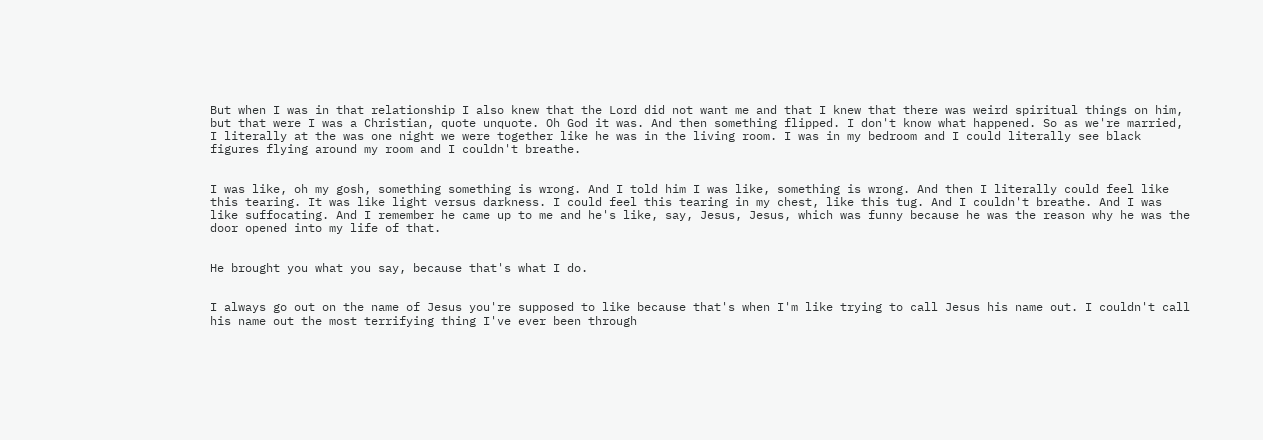But when I was in that relationship I also knew that the Lord did not want me and that I knew that there was weird spiritual things on him, but that were I was a Christian, quote unquote. Oh God it was. And then something flipped. I don't know what happened. So as we're married, I literally at the was one night we were together like he was in the living room. I was in my bedroom and I could literally see black figures flying around my room and I couldn't breathe.


I was like, oh my gosh, something something is wrong. And I told him I was like, something is wrong. And then I literally could feel like this tearing. It was like light versus darkness. I could feel this tearing in my chest, like this tug. And I couldn't breathe. And I was like suffocating. And I remember he came up to me and he's like, say, Jesus, Jesus, which was funny because he was the reason why he was the door opened into my life of that.


He brought you what you say, because that's what I do.


I always go out on the name of Jesus you're supposed to like because that's when I'm like trying to call Jesus his name out. I couldn't call his name out the most terrifying thing I've ever been through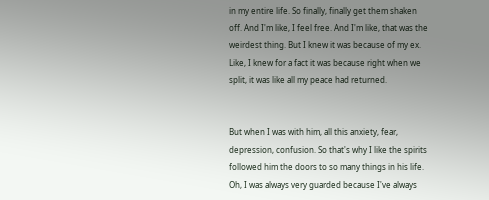in my entire life. So finally, finally get them shaken off. And I'm like, I feel free. And I'm like, that was the weirdest thing. But I knew it was because of my ex. Like, I knew for a fact it was because right when we split, it was like all my peace had returned.


But when I was with him, all this anxiety, fear, depression, confusion. So that's why I like the spirits followed him the doors to so many things in his life. Oh, I was always very guarded because I've always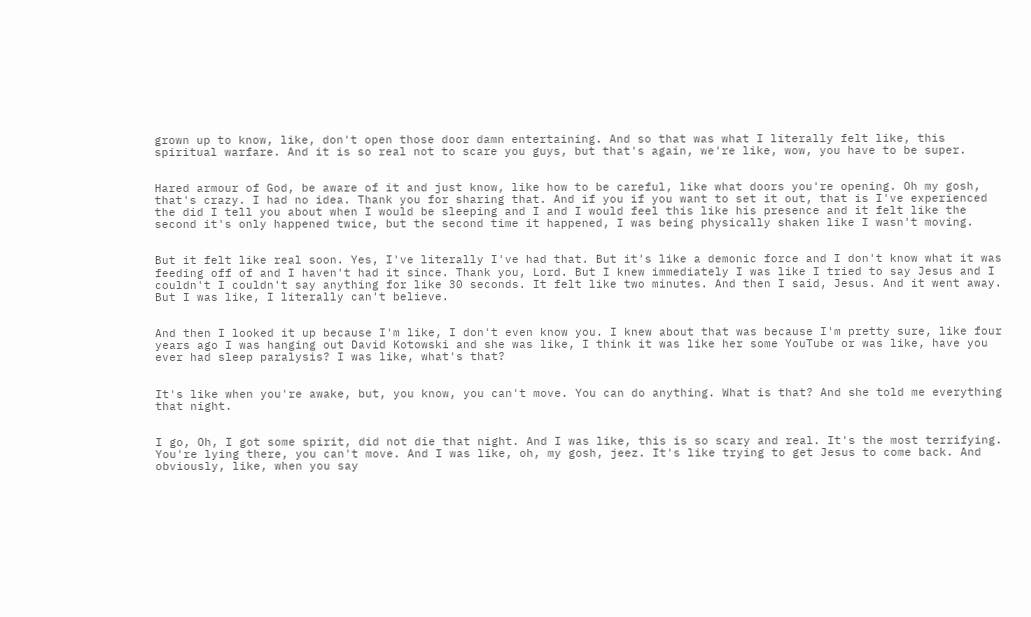grown up to know, like, don't open those door damn entertaining. And so that was what I literally felt like, this spiritual warfare. And it is so real not to scare you guys, but that's again, we're like, wow, you have to be super.


Hared armour of God, be aware of it and just know, like how to be careful, like what doors you're opening. Oh my gosh, that's crazy. I had no idea. Thank you for sharing that. And if you if you want to set it out, that is I've experienced the did I tell you about when I would be sleeping and I and I would feel this like his presence and it felt like the second it's only happened twice, but the second time it happened, I was being physically shaken like I wasn't moving.


But it felt like real soon. Yes, I've literally I've had that. But it's like a demonic force and I don't know what it was feeding off of and I haven't had it since. Thank you, Lord. But I knew immediately I was like I tried to say Jesus and I couldn't I couldn't say anything for like 30 seconds. It felt like two minutes. And then I said, Jesus. And it went away. But I was like, I literally can't believe.


And then I looked it up because I'm like, I don't even know you. I knew about that was because I'm pretty sure, like four years ago I was hanging out David Kotowski and she was like, I think it was like her some YouTube or was like, have you ever had sleep paralysis? I was like, what's that?


It's like when you're awake, but, you know, you can't move. You can do anything. What is that? And she told me everything that night.


I go, Oh, I got some spirit, did not die that night. And I was like, this is so scary and real. It's the most terrifying. You're lying there, you can't move. And I was like, oh, my gosh, jeez. It's like trying to get Jesus to come back. And obviously, like, when you say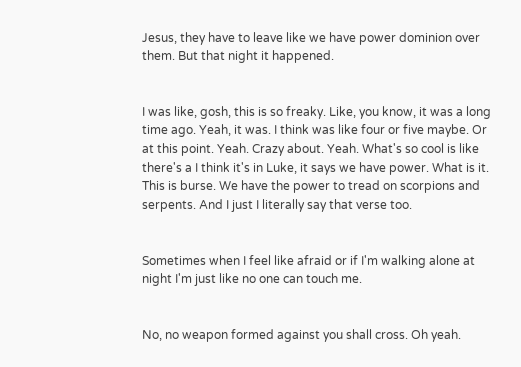Jesus, they have to leave like we have power dominion over them. But that night it happened.


I was like, gosh, this is so freaky. Like, you know, it was a long time ago. Yeah, it was. I think was like four or five maybe. Or at this point. Yeah. Crazy about. Yeah. What's so cool is like there's a I think it's in Luke, it says we have power. What is it. This is burse. We have the power to tread on scorpions and serpents. And I just I literally say that verse too.


Sometimes when I feel like afraid or if I'm walking alone at night I'm just like no one can touch me.


No, no weapon formed against you shall cross. Oh yeah.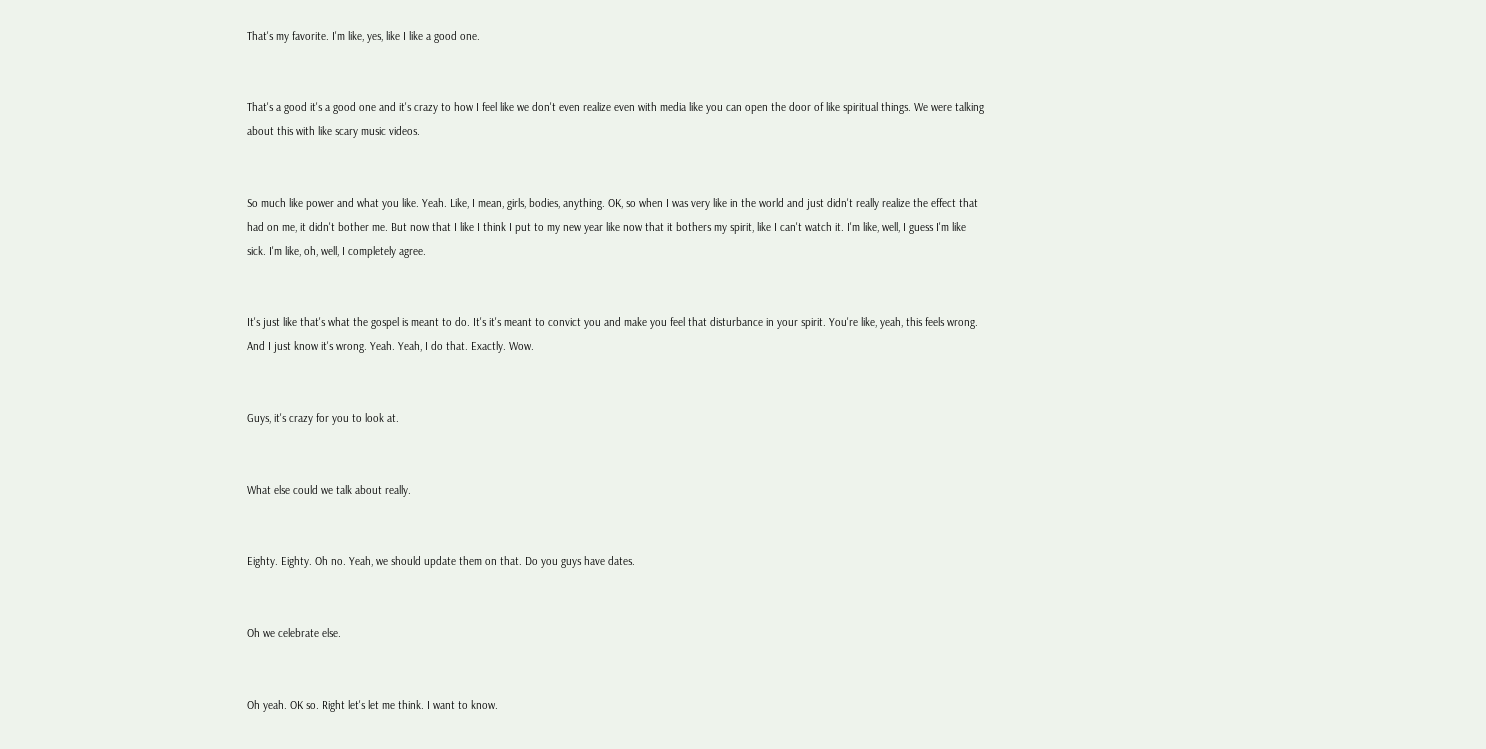That's my favorite. I'm like, yes, like I like a good one.


That's a good it's a good one and it's crazy to how I feel like we don't even realize even with media like you can open the door of like spiritual things. We were talking about this with like scary music videos.


So much like power and what you like. Yeah. Like, I mean, girls, bodies, anything. OK, so when I was very like in the world and just didn't really realize the effect that had on me, it didn't bother me. But now that I like I think I put to my new year like now that it bothers my spirit, like I can't watch it. I'm like, well, I guess I'm like sick. I'm like, oh, well, I completely agree.


It's just like that's what the gospel is meant to do. It's it's meant to convict you and make you feel that disturbance in your spirit. You're like, yeah, this feels wrong. And I just know it's wrong. Yeah. Yeah, I do that. Exactly. Wow.


Guys, it's crazy for you to look at.


What else could we talk about really.


Eighty. Eighty. Oh no. Yeah, we should update them on that. Do you guys have dates.


Oh we celebrate else.


Oh yeah. OK so. Right let's let me think. I want to know.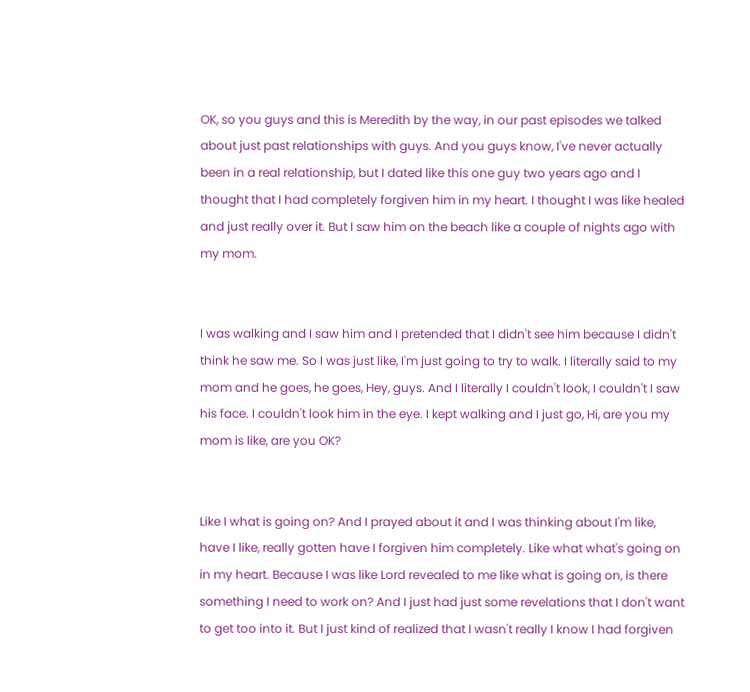OK, so you guys and this is Meredith by the way, in our past episodes we talked about just past relationships with guys. And you guys know, I've never actually been in a real relationship, but I dated like this one guy two years ago and I thought that I had completely forgiven him in my heart. I thought I was like healed and just really over it. But I saw him on the beach like a couple of nights ago with my mom.


I was walking and I saw him and I pretended that I didn't see him because I didn't think he saw me. So I was just like, I'm just going to try to walk. I literally said to my mom and he goes, he goes, Hey, guys. And I literally I couldn't look, I couldn't I saw his face. I couldn't look him in the eye. I kept walking and I just go, Hi, are you my mom is like, are you OK?


Like I what is going on? And I prayed about it and I was thinking about I'm like, have I like, really gotten have I forgiven him completely. Like what what's going on in my heart. Because I was like Lord revealed to me like what is going on, is there something I need to work on? And I just had just some revelations that I don't want to get too into it. But I just kind of realized that I wasn't really I know I had forgiven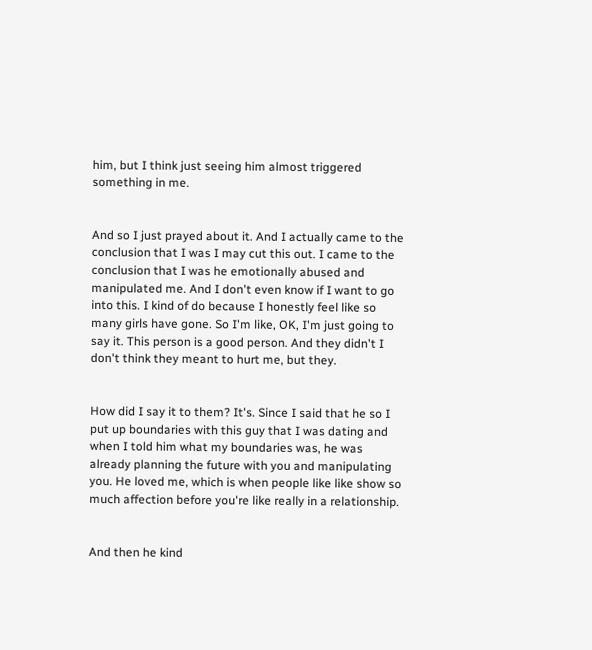him, but I think just seeing him almost triggered something in me.


And so I just prayed about it. And I actually came to the conclusion that I was I may cut this out. I came to the conclusion that I was he emotionally abused and manipulated me. And I don't even know if I want to go into this. I kind of do because I honestly feel like so many girls have gone. So I'm like, OK, I'm just going to say it. This person is a good person. And they didn't I don't think they meant to hurt me, but they.


How did I say it to them? It's. Since I said that he so I put up boundaries with this guy that I was dating and when I told him what my boundaries was, he was already planning the future with you and manipulating you. He loved me, which is when people like like show so much affection before you're like really in a relationship.


And then he kind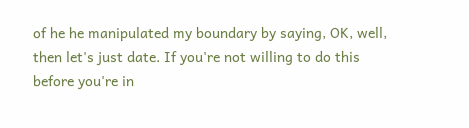of he he manipulated my boundary by saying, OK, well, then let's just date. If you're not willing to do this before you're in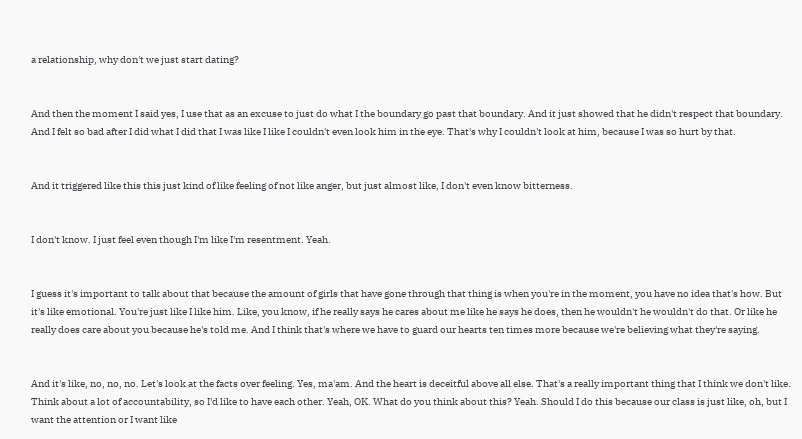a relationship, why don't we just start dating?


And then the moment I said yes, I use that as an excuse to just do what I the boundary go past that boundary. And it just showed that he didn't respect that boundary. And I felt so bad after I did what I did that I was like I like I couldn't even look him in the eye. That's why I couldn't look at him, because I was so hurt by that.


And it triggered like this this just kind of like feeling of not like anger, but just almost like, I don't even know bitterness.


I don't know. I just feel even though I'm like I'm resentment. Yeah.


I guess it's important to talk about that because the amount of girls that have gone through that thing is when you're in the moment, you have no idea that's how. But it's like emotional. You're just like I like him. Like, you know, if he really says he cares about me like he says he does, then he wouldn't he wouldn't do that. Or like he really does care about you because he's told me. And I think that's where we have to guard our hearts ten times more because we're believing what they're saying.


And it's like, no, no, no. Let's look at the facts over feeling. Yes, ma'am. And the heart is deceitful above all else. That's a really important thing that I think we don't like. Think about a lot of accountability, so I'd like to have each other. Yeah, OK. What do you think about this? Yeah. Should I do this because our class is just like, oh, but I want the attention or I want like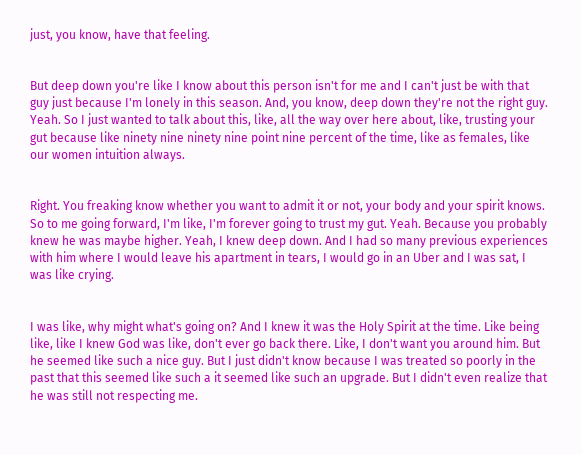just, you know, have that feeling.


But deep down you're like I know about this person isn't for me and I can't just be with that guy just because I'm lonely in this season. And, you know, deep down they're not the right guy. Yeah. So I just wanted to talk about this, like, all the way over here about, like, trusting your gut because like ninety nine ninety nine point nine percent of the time, like as females, like our women intuition always.


Right. You freaking know whether you want to admit it or not, your body and your spirit knows. So to me going forward, I'm like, I'm forever going to trust my gut. Yeah. Because you probably knew he was maybe higher. Yeah, I knew deep down. And I had so many previous experiences with him where I would leave his apartment in tears, I would go in an Uber and I was sat, I was like crying.


I was like, why might what's going on? And I knew it was the Holy Spirit at the time. Like being like, like I knew God was like, don't ever go back there. Like, I don't want you around him. But he seemed like such a nice guy. But I just didn't know because I was treated so poorly in the past that this seemed like such a it seemed like such an upgrade. But I didn't even realize that he was still not respecting me.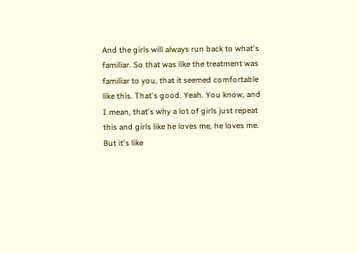And the girls will always run back to what's familiar. So that was like the treatment was familiar to you, that it seemed comfortable like this. That's good. Yeah. You know, and I mean, that's why a lot of girls just repeat this and girls like he loves me, he loves me. But it's like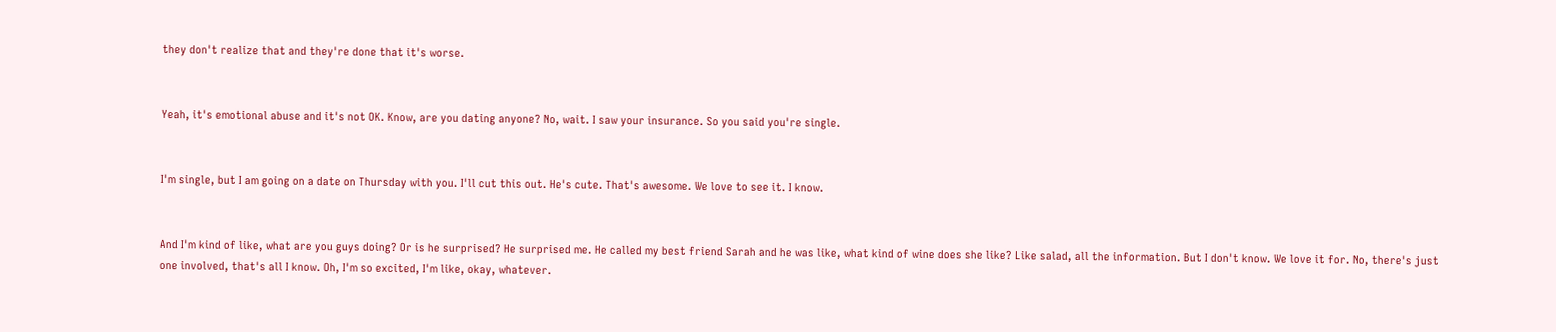they don't realize that and they're done that it's worse.


Yeah, it's emotional abuse and it's not OK. Know, are you dating anyone? No, wait. I saw your insurance. So you said you're single.


I'm single, but I am going on a date on Thursday with you. I'll cut this out. He's cute. That's awesome. We love to see it. I know.


And I'm kind of like, what are you guys doing? Or is he surprised? He surprised me. He called my best friend Sarah and he was like, what kind of wine does she like? Like salad, all the information. But I don't know. We love it for. No, there's just one involved, that's all I know. Oh, I'm so excited, I'm like, okay, whatever.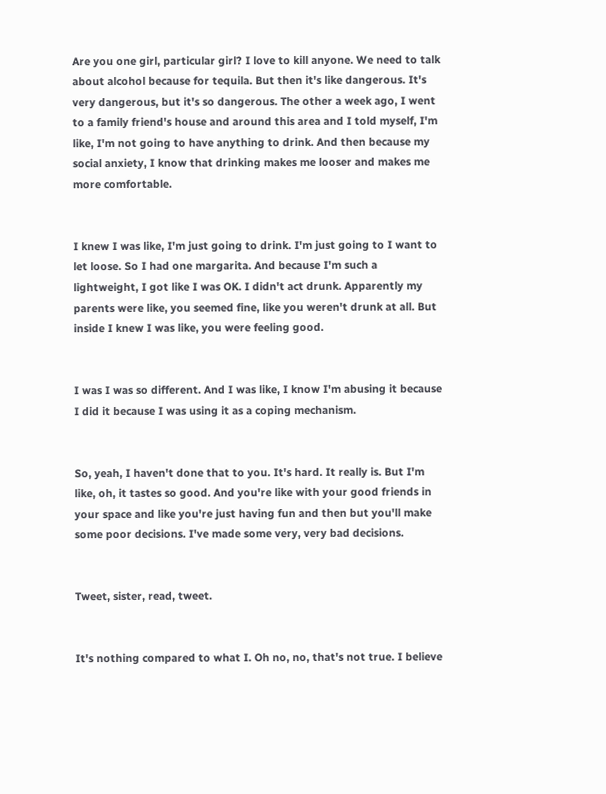Are you one girl, particular girl? I love to kill anyone. We need to talk about alcohol because for tequila. But then it's like dangerous. It's very dangerous, but it's so dangerous. The other a week ago, I went to a family friend's house and around this area and I told myself, I'm like, I'm not going to have anything to drink. And then because my social anxiety, I know that drinking makes me looser and makes me more comfortable.


I knew I was like, I'm just going to drink. I'm just going to I want to let loose. So I had one margarita. And because I'm such a lightweight, I got like I was OK. I didn't act drunk. Apparently my parents were like, you seemed fine, like you weren't drunk at all. But inside I knew I was like, you were feeling good.


I was I was so different. And I was like, I know I'm abusing it because I did it because I was using it as a coping mechanism.


So, yeah, I haven't done that to you. It's hard. It really is. But I'm like, oh, it tastes so good. And you're like with your good friends in your space and like you're just having fun and then but you'll make some poor decisions. I've made some very, very bad decisions.


Tweet, sister, read, tweet.


It's nothing compared to what I. Oh no, no, that's not true. I believe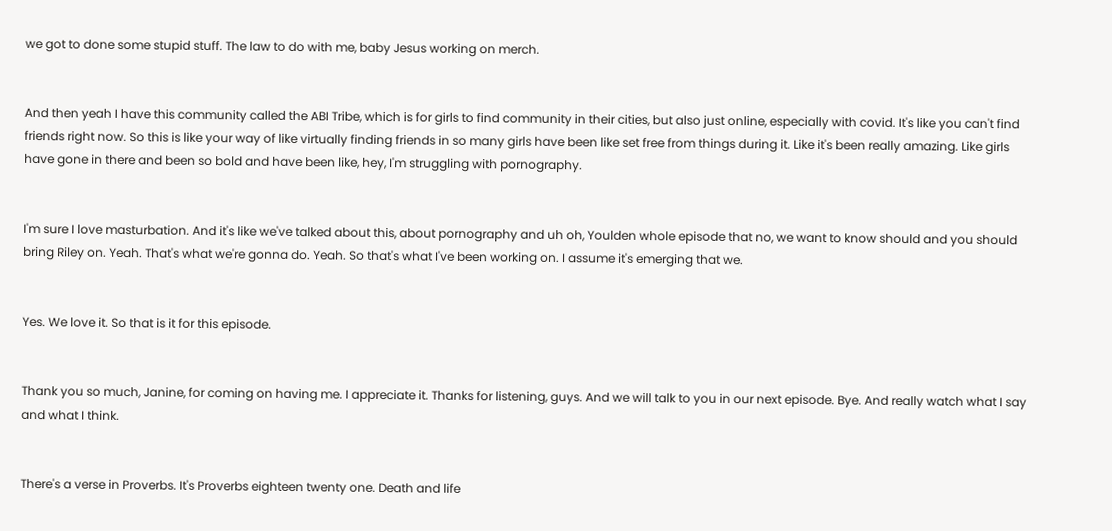we got to done some stupid stuff. The law to do with me, baby Jesus working on merch.


And then yeah I have this community called the ABI Tribe, which is for girls to find community in their cities, but also just online, especially with covid. It's like you can't find friends right now. So this is like your way of like virtually finding friends in so many girls have been like set free from things during it. Like it's been really amazing. Like girls have gone in there and been so bold and have been like, hey, I'm struggling with pornography.


I'm sure I love masturbation. And it's like we've talked about this, about pornography and uh oh, Youlden whole episode that no, we want to know should and you should bring Riley on. Yeah. That's what we're gonna do. Yeah. So that's what I've been working on. I assume it's emerging that we.


Yes. We love it. So that is it for this episode.


Thank you so much, Janine, for coming on having me. I appreciate it. Thanks for listening, guys. And we will talk to you in our next episode. Bye. And really watch what I say and what I think.


There's a verse in Proverbs. It's Proverbs eighteen twenty one. Death and life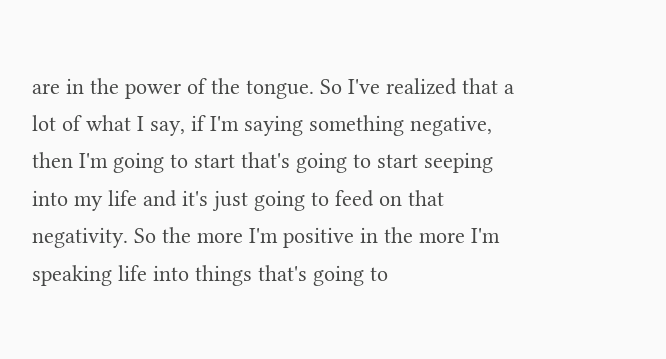are in the power of the tongue. So I've realized that a lot of what I say, if I'm saying something negative, then I'm going to start that's going to start seeping into my life and it's just going to feed on that negativity. So the more I'm positive in the more I'm speaking life into things that's going to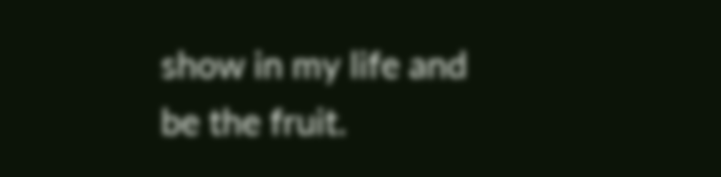show in my life and be the fruit.